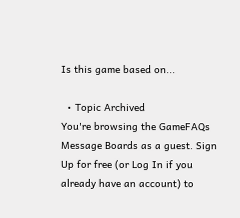Is this game based on...

  • Topic Archived
You're browsing the GameFAQs Message Boards as a guest. Sign Up for free (or Log In if you already have an account) to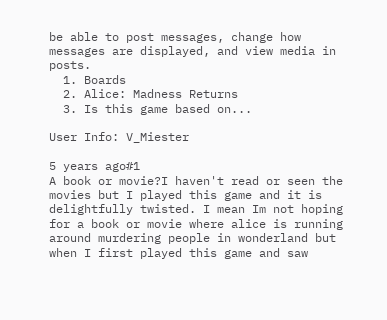be able to post messages, change how messages are displayed, and view media in posts.
  1. Boards
  2. Alice: Madness Returns
  3. Is this game based on...

User Info: V_Miester

5 years ago#1
A book or movie?I haven't read or seen the movies but I played this game and it is delightfully twisted. I mean Im not hoping for a book or movie where alice is running around murdering people in wonderland but when I first played this game and saw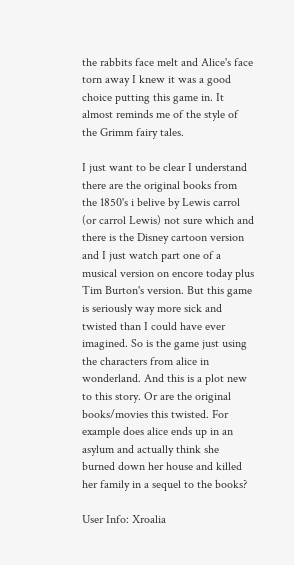the rabbits face melt and Alice's face torn away I knew it was a good choice putting this game in. It almost reminds me of the style of the Grimm fairy tales.

I just want to be clear I understand there are the original books from the 1850's i belive by Lewis carrol (or carrol Lewis) not sure which and there is the Disney cartoon version and I just watch part one of a musical version on encore today plus Tim Burton's version. But this game is seriously way more sick and twisted than I could have ever imagined. So is the game just using the characters from alice in wonderland. And this is a plot new to this story. Or are the original books/movies this twisted. For example does alice ends up in an asylum and actually think she burned down her house and killed her family in a sequel to the books?

User Info: Xroalia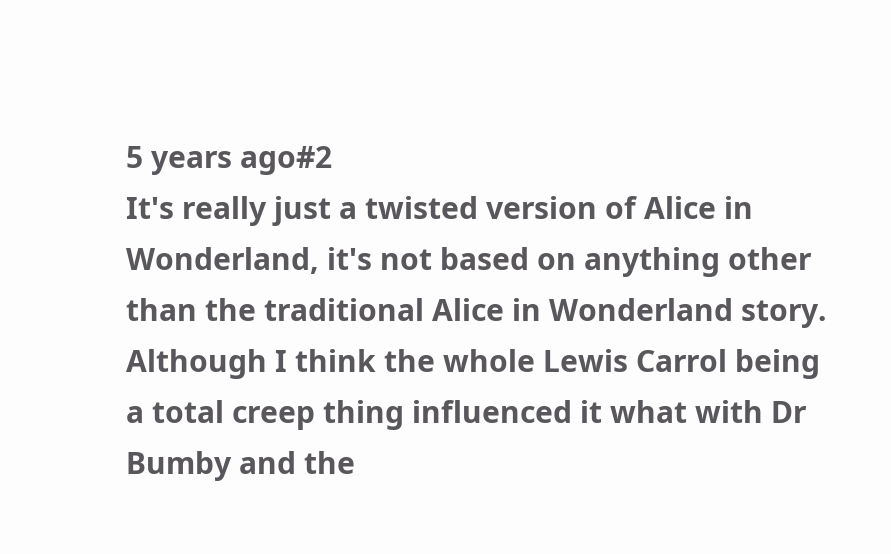5 years ago#2
It's really just a twisted version of Alice in Wonderland, it's not based on anything other than the traditional Alice in Wonderland story. Although I think the whole Lewis Carrol being a total creep thing influenced it what with Dr Bumby and the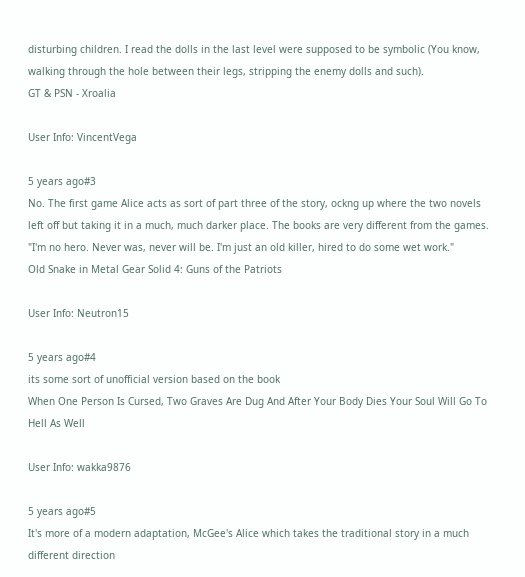disturbing children. I read the dolls in the last level were supposed to be symbolic (You know, walking through the hole between their legs, stripping the enemy dolls and such).
GT & PSN - Xroalia

User Info: VincentVega

5 years ago#3
No. The first game Alice acts as sort of part three of the story, ockng up where the two novels left off but taking it in a much, much darker place. The books are very different from the games.
"I'm no hero. Never was, never will be. I'm just an old killer, hired to do some wet work."
Old Snake in Metal Gear Solid 4: Guns of the Patriots

User Info: Neutron15

5 years ago#4
its some sort of unofficial version based on the book
When One Person Is Cursed, Two Graves Are Dug And After Your Body Dies Your Soul Will Go To Hell As Well

User Info: wakka9876

5 years ago#5
It's more of a modern adaptation, McGee's Alice which takes the traditional story in a much different direction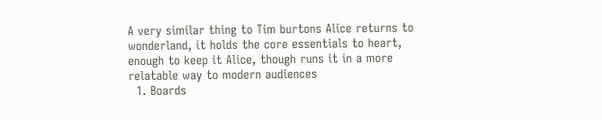A very similar thing to Tim burtons Alice returns to wonderland, it holds the core essentials to heart, enough to keep it Alice, though runs it in a more relatable way to modern audiences
  1. Boards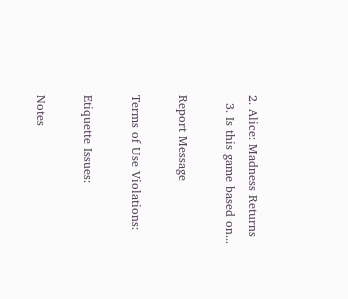2. Alice: Madness Returns
  3. Is this game based on...

Report Message

Terms of Use Violations:

Etiquette Issues:

Notes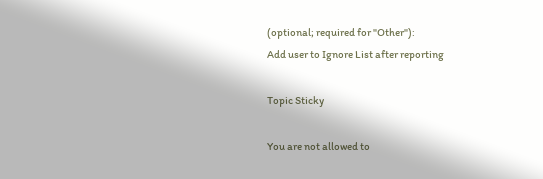(optional; required for "Other"):
Add user to Ignore List after reporting

Topic Sticky

You are not allowed to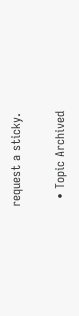request a sticky.

  • Topic Archived